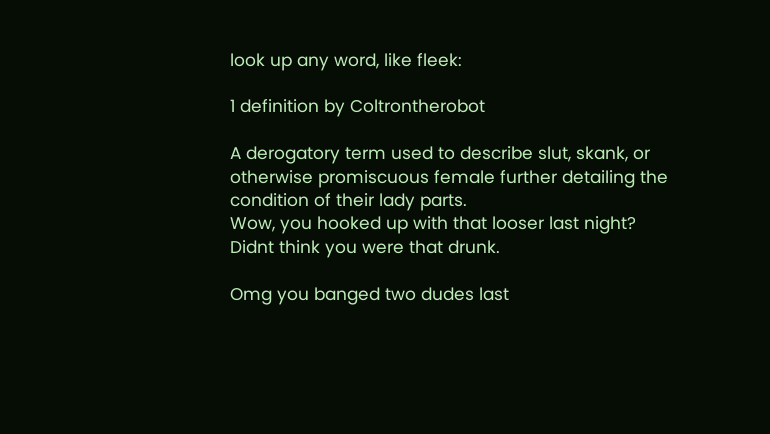look up any word, like fleek:

1 definition by Coltrontherobot

A derogatory term used to describe slut, skank, or otherwise promiscuous female further detailing the condition of their lady parts.
Wow, you hooked up with that looser last night? Didnt think you were that drunk.

Omg you banged two dudes last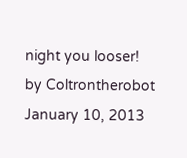night you looser!
by Coltrontherobot January 10, 2013